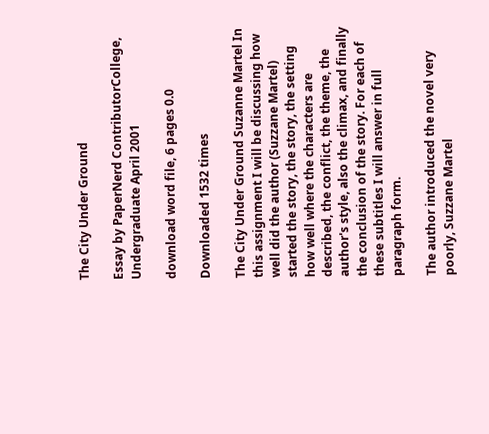The City Under Ground

Essay by PaperNerd ContributorCollege, Undergraduate April 2001

download word file, 6 pages 0.0

Downloaded 1532 times

The City Under Ground Suzanne Martel In this assignment I will be discussing how well did the author (Suzzane Martel) started the story, the story, the setting how well where the characters are described, the conflict, the theme, the author's style, also the climax, and finally the conclusion of the story. For each of these subtitles I will answer in full paragraph form.

The author introduced the novel very poorly, Suzzane Martel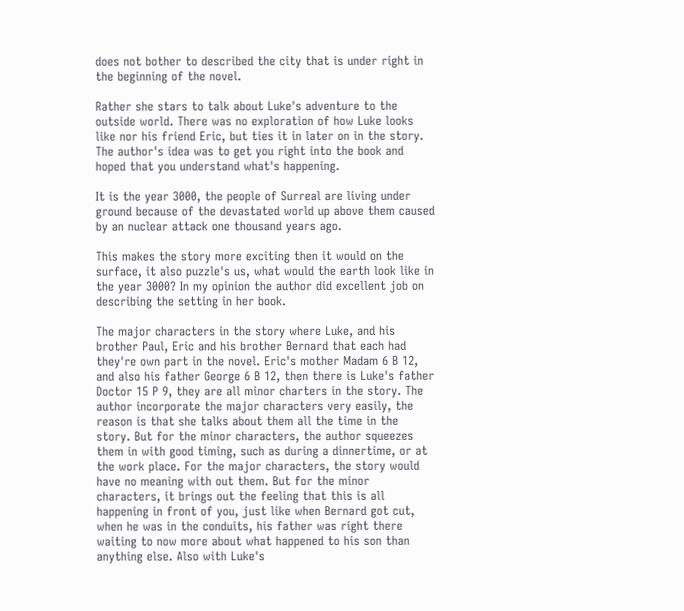does not bother to described the city that is under right in the beginning of the novel.

Rather she stars to talk about Luke's adventure to the outside world. There was no exploration of how Luke looks like nor his friend Eric, but ties it in later on in the story. The author's idea was to get you right into the book and hoped that you understand what's happening.

It is the year 3000, the people of Surreal are living under ground because of the devastated world up above them caused by an nuclear attack one thousand years ago.

This makes the story more exciting then it would on the surface, it also puzzle's us, what would the earth look like in the year 3000? In my opinion the author did excellent job on describing the setting in her book.

The major characters in the story where Luke, and his brother Paul, Eric and his brother Bernard that each had they're own part in the novel. Eric's mother Madam 6 B 12, and also his father George 6 B 12, then there is Luke's father Doctor 15 P 9, they are all minor charters in the story. The author incorporate the major characters very easily, the reason is that she talks about them all the time in the story. But for the minor characters, the author squeezes them in with good timing, such as during a dinnertime, or at the work place. For the major characters, the story would have no meaning with out them. But for the minor characters, it brings out the feeling that this is all happening in front of you, just like when Bernard got cut, when he was in the conduits, his father was right there waiting to now more about what happened to his son than anything else. Also with Luke's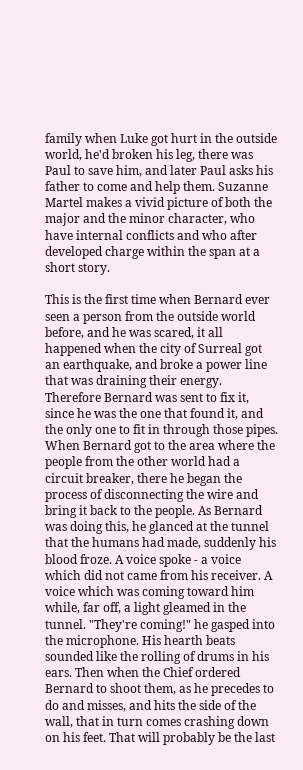family when Luke got hurt in the outside world, he'd broken his leg, there was Paul to save him, and later Paul asks his father to come and help them. Suzanne Martel makes a vivid picture of both the major and the minor character, who have internal conflicts and who after developed charge within the span at a short story.

This is the first time when Bernard ever seen a person from the outside world before, and he was scared, it all happened when the city of Surreal got an earthquake, and broke a power line that was draining their energy. Therefore Bernard was sent to fix it, since he was the one that found it, and the only one to fit in through those pipes. When Bernard got to the area where the people from the other world had a circuit breaker, there he began the process of disconnecting the wire and bring it back to the people. As Bernard was doing this, he glanced at the tunnel that the humans had made, suddenly his blood froze. A voice spoke - a voice which did not came from his receiver. A voice which was coming toward him while, far off, a light gleamed in the tunnel. "They're coming!" he gasped into the microphone. His hearth beats sounded like the rolling of drums in his ears. Then when the Chief ordered Bernard to shoot them, as he precedes to do and misses, and hits the side of the wall, that in turn comes crashing down on his feet. That will probably be the last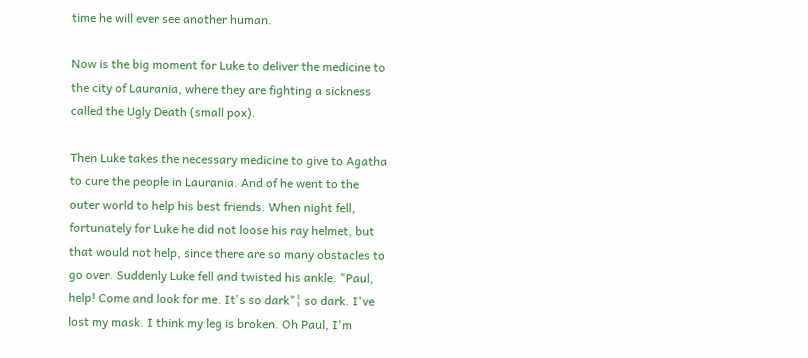time he will ever see another human.

Now is the big moment for Luke to deliver the medicine to the city of Laurania, where they are fighting a sickness called the Ugly Death (small pox).

Then Luke takes the necessary medicine to give to Agatha to cure the people in Laurania. And of he went to the outer world to help his best friends. When night fell, fortunately for Luke he did not loose his ray helmet, but that would not help, since there are so many obstacles to go over. Suddenly Luke fell and twisted his ankle. "Paul, help! Come and look for me. It's so dark"¦ so dark. I've lost my mask. I think my leg is broken. Oh Paul, I'm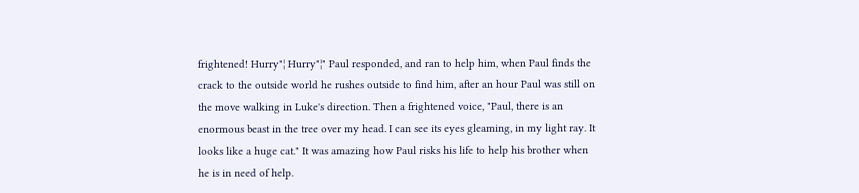frightened! Hurry"¦ Hurry"¦" Paul responded, and ran to help him, when Paul finds the crack to the outside world he rushes outside to find him, after an hour Paul was still on the move walking in Luke's direction. Then a frightened voice, "Paul, there is an enormous beast in the tree over my head. I can see its eyes gleaming, in my light ray. It looks like a huge cat." It was amazing how Paul risks his life to help his brother when he is in need of help.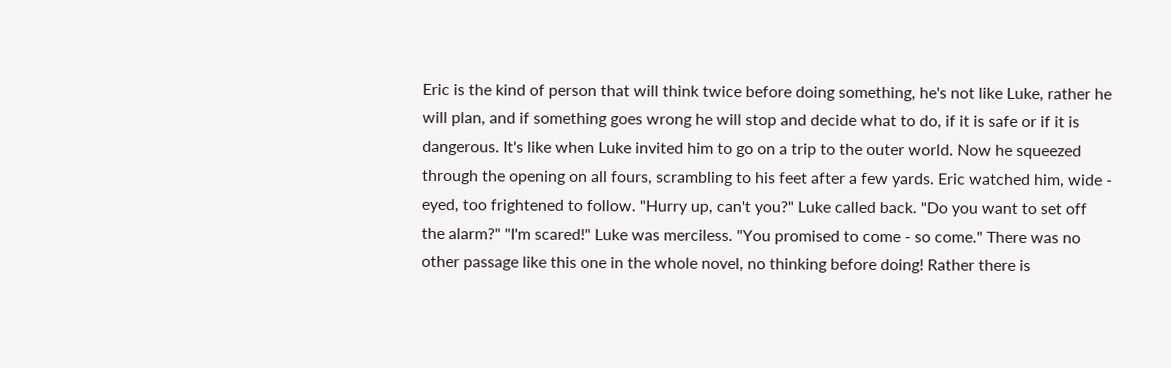Eric is the kind of person that will think twice before doing something, he's not like Luke, rather he will plan, and if something goes wrong he will stop and decide what to do, if it is safe or if it is dangerous. It's like when Luke invited him to go on a trip to the outer world. Now he squeezed through the opening on all fours, scrambling to his feet after a few yards. Eric watched him, wide - eyed, too frightened to follow. "Hurry up, can't you?" Luke called back. "Do you want to set off the alarm?" "I'm scared!" Luke was merciless. "You promised to come - so come." There was no other passage like this one in the whole novel, no thinking before doing! Rather there is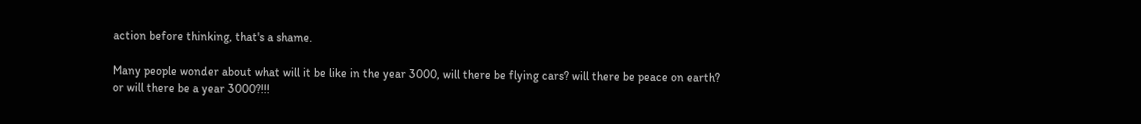action before thinking, that's a shame.

Many people wonder about what will it be like in the year 3000, will there be flying cars? will there be peace on earth? or will there be a year 3000?!!!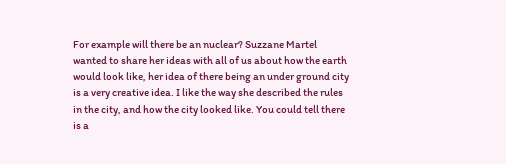For example will there be an nuclear? Suzzane Martel wanted to share her ideas with all of us about how the earth would look like, her idea of there being an under ground city is a very creative idea. I like the way she described the rules in the city, and how the city looked like. You could tell there is a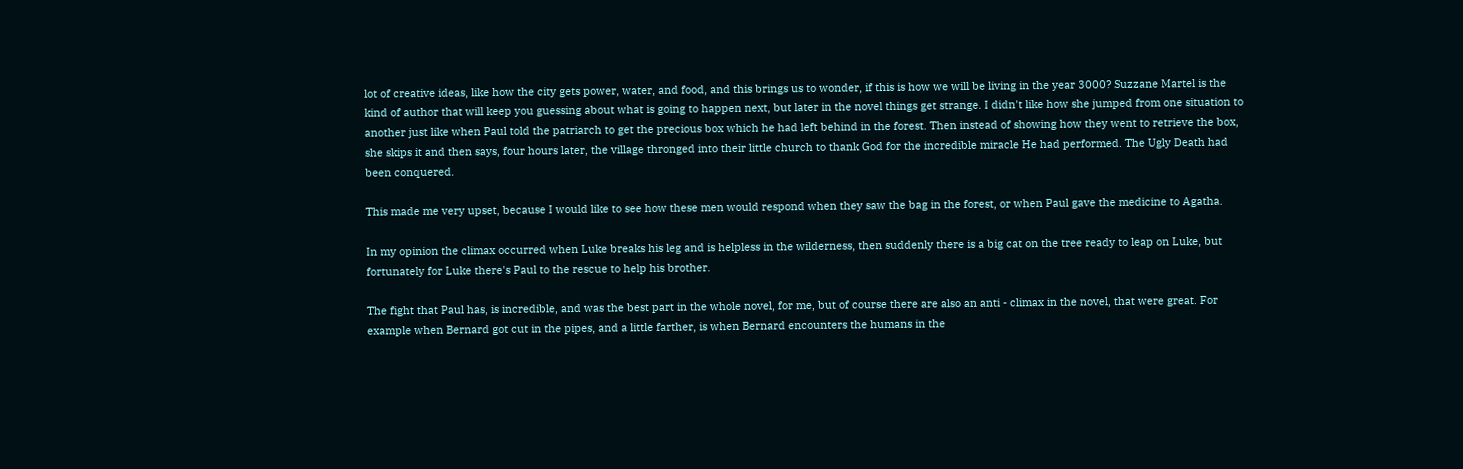lot of creative ideas, like how the city gets power, water, and food, and this brings us to wonder, if this is how we will be living in the year 3000? Suzzane Martel is the kind of author that will keep you guessing about what is going to happen next, but later in the novel things get strange. I didn't like how she jumped from one situation to another just like when Paul told the patriarch to get the precious box which he had left behind in the forest. Then instead of showing how they went to retrieve the box, she skips it and then says, four hours later, the village thronged into their little church to thank God for the incredible miracle He had performed. The Ugly Death had been conquered.

This made me very upset, because I would like to see how these men would respond when they saw the bag in the forest, or when Paul gave the medicine to Agatha.

In my opinion the climax occurred when Luke breaks his leg and is helpless in the wilderness, then suddenly there is a big cat on the tree ready to leap on Luke, but fortunately for Luke there's Paul to the rescue to help his brother.

The fight that Paul has, is incredible, and was the best part in the whole novel, for me, but of course there are also an anti - climax in the novel, that were great. For example when Bernard got cut in the pipes, and a little farther, is when Bernard encounters the humans in the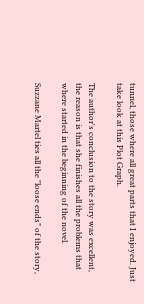tunnel, those where all great parts that I enjoyed. Just take look at this Plot Graph.

The author's conclusion to the story was excellent, the reason is that she finishes all the problems that where started in the beginning of the novel.

Suzzane Martel ties all the "loose ends" of the story,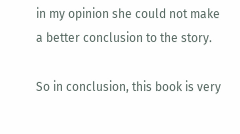in my opinion she could not make a better conclusion to the story.

So in conclusion, this book is very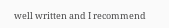well written and I recommend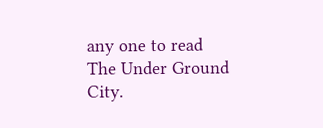any one to read The Under Ground City.